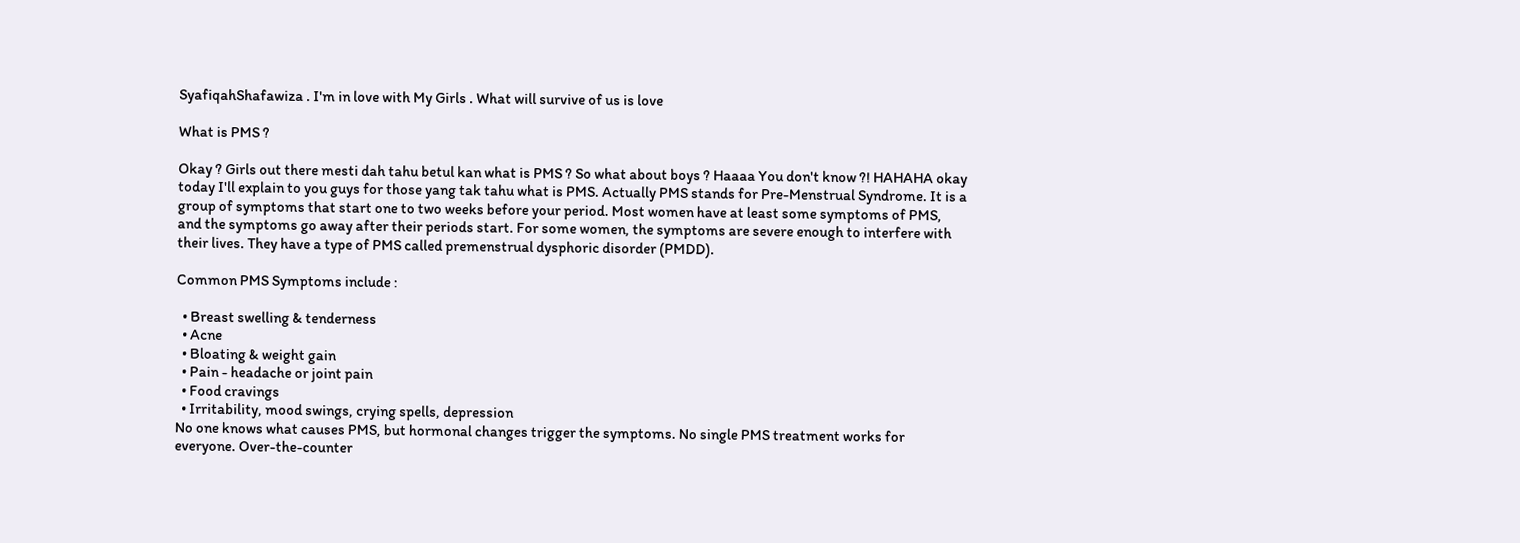SyafiqahShafawiza . I'm in love with My Girls . What will survive of us is love

What is PMS ?

Okay ? Girls out there mesti dah tahu betul kan what is PMS ? So what about boys ? Haaaa You don't know ?! HAHAHA okay today I'll explain to you guys for those yang tak tahu what is PMS. Actually PMS stands for Pre-Menstrual Syndrome. It is a group of symptoms that start one to two weeks before your period. Most women have at least some symptoms of PMS, and the symptoms go away after their periods start. For some women, the symptoms are severe enough to interfere with their lives. They have a type of PMS called premenstrual dysphoric disorder (PMDD).

Common PMS Symptoms include :

  • Breast swelling & tenderness
  • Acne
  • Bloating & weight gain
  • Pain - headache or joint pain
  • Food cravings
  • Irritability, mood swings, crying spells, depression
No one knows what causes PMS, but hormonal changes trigger the symptoms. No single PMS treatment works for everyone. Over-the-counter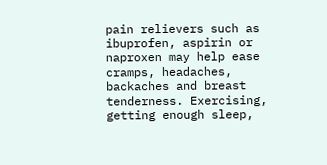pain relievers such as ibuprofen, aspirin or naproxen may help ease cramps, headaches, backaches and breast tenderness. Exercising, getting enough sleep,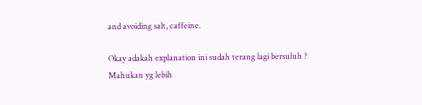and avoiding salt, caffeine.

Okay adakah explanation ini sudah terang lagi bersuluh ? Mahukan yg lebih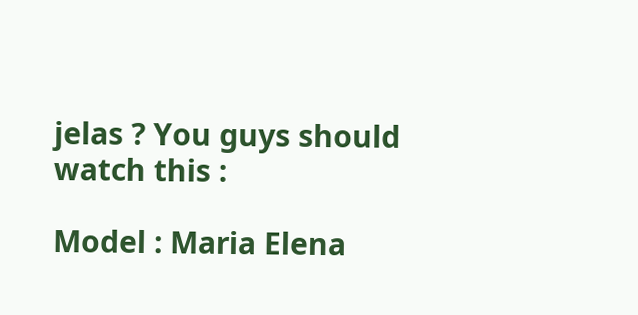jelas ? You guys should watch this :

Model : Maria Elena